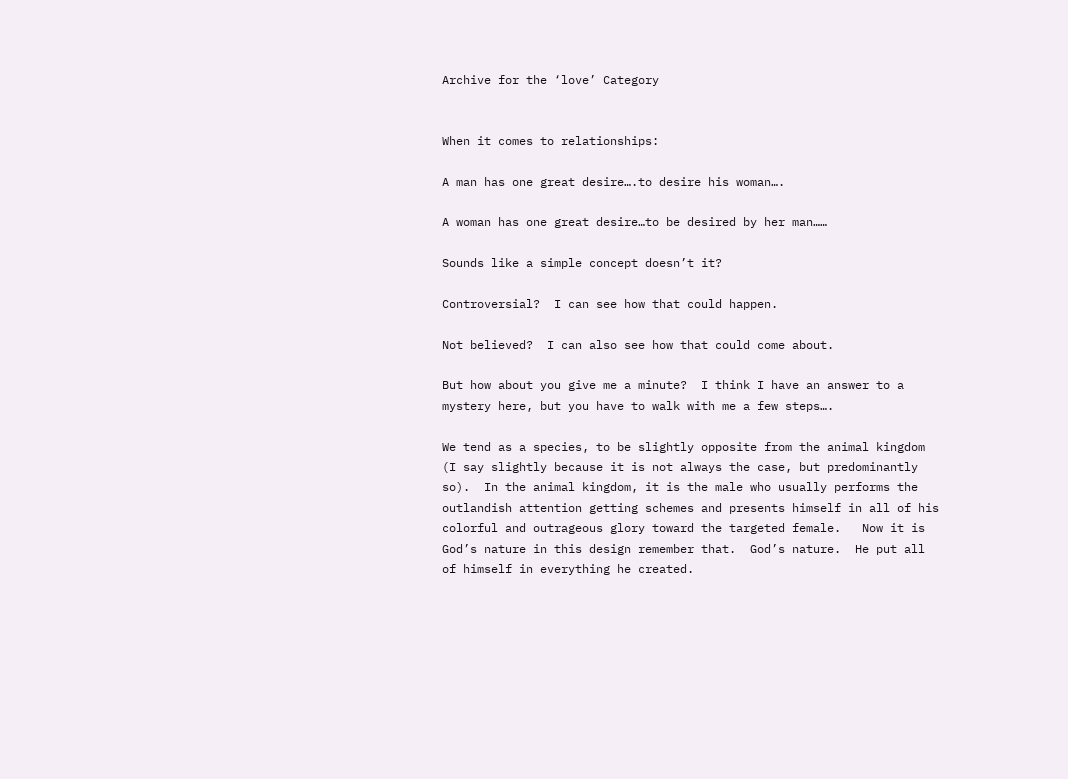Archive for the ‘love’ Category


When it comes to relationships:

A man has one great desire….to desire his woman….

A woman has one great desire…to be desired by her man……

Sounds like a simple concept doesn’t it?

Controversial?  I can see how that could happen.

Not believed?  I can also see how that could come about.

But how about you give me a minute?  I think I have an answer to a mystery here, but you have to walk with me a few steps….

We tend as a species, to be slightly opposite from the animal kingdom (I say slightly because it is not always the case, but predominantly so).  In the animal kingdom, it is the male who usually performs the outlandish attention getting schemes and presents himself in all of his colorful and outrageous glory toward the targeted female.   Now it is God’s nature in this design remember that.  God’s nature.  He put all of himself in everything he created.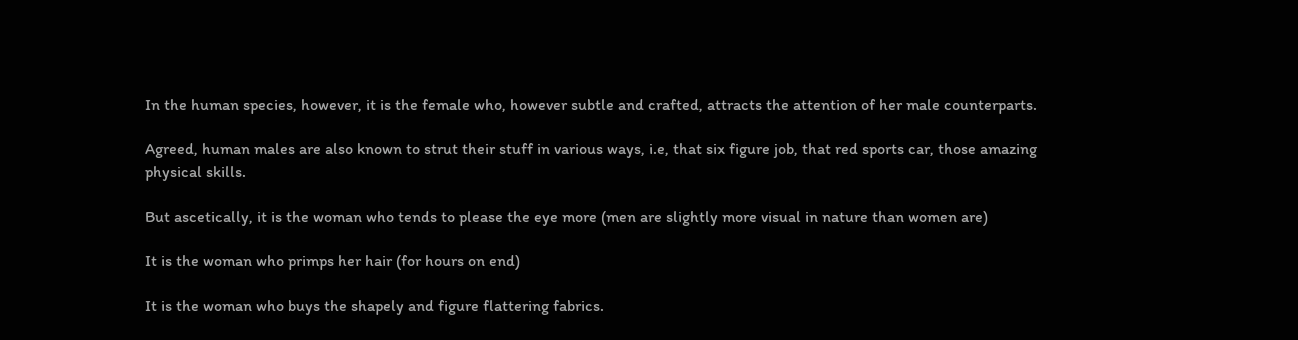In the human species, however, it is the female who, however subtle and crafted, attracts the attention of her male counterparts.

Agreed, human males are also known to strut their stuff in various ways, i.e, that six figure job, that red sports car, those amazing physical skills.

But ascetically, it is the woman who tends to please the eye more (men are slightly more visual in nature than women are)

It is the woman who primps her hair (for hours on end)

It is the woman who buys the shapely and figure flattering fabrics.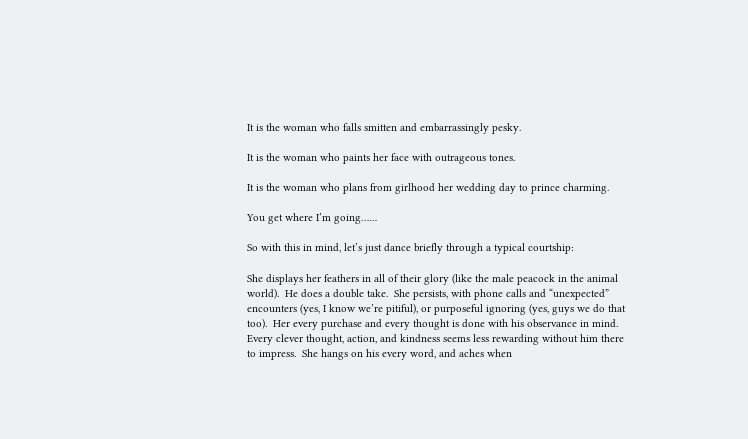It is the woman who falls smitten and embarrassingly pesky.

It is the woman who paints her face with outrageous tones.

It is the woman who plans from girlhood her wedding day to prince charming.

You get where I’m going……

So with this in mind, let’s just dance briefly through a typical courtship:

She displays her feathers in all of their glory (like the male peacock in the animal world).  He does a double take.  She persists, with phone calls and “unexpected” encounters (yes, I know we’re pitiful), or purposeful ignoring (yes, guys we do that too).  Her every purchase and every thought is done with his observance in mind.  Every clever thought, action, and kindness seems less rewarding without him there to impress.  She hangs on his every word, and aches when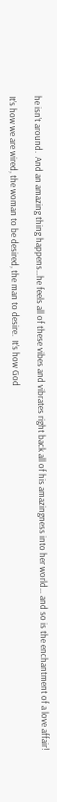he isn’t around.  And an amazing thing happens…he feels all of these vibes and vibrates right back all of his amazingness into her world… and so is the enchantment of a love affair!

It’s how we are wired, the woman to be desired, the man to desire.  It’s how God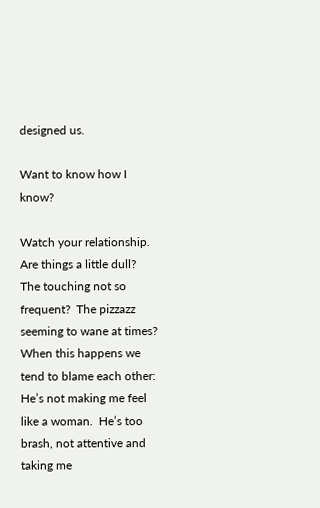designed us.

Want to know how I know?

Watch your relationship.  Are things a little dull?  The touching not so frequent?  The pizzazz seeming to wane at times?  When this happens we tend to blame each other:  He’s not making me feel like a woman.  He’s too brash, not attentive and taking me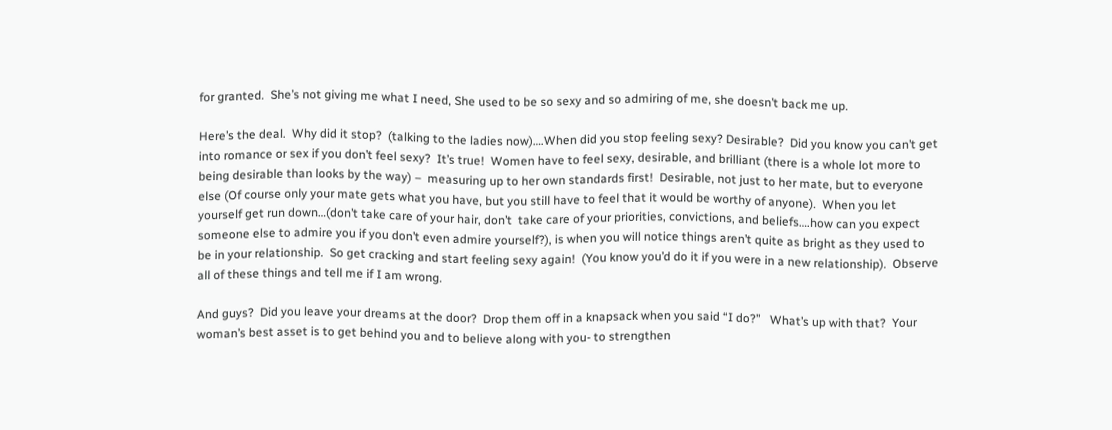for granted.  She’s not giving me what I need, She used to be so sexy and so admiring of me, she doesn’t back me up.

Here’s the deal.  Why did it stop?  (talking to the ladies now)….When did you stop feeling sexy? Desirable?  Did you know you can’t get into romance or sex if you don’t feel sexy?  It’s true!  Women have to feel sexy, desirable, and brilliant (there is a whole lot more to being desirable than looks by the way) –  measuring up to her own standards first!  Desirable, not just to her mate, but to everyone else (Of course only your mate gets what you have, but you still have to feel that it would be worthy of anyone).  When you let yourself get run down…(don’t take care of your hair, don’t  take care of your priorities, convictions, and beliefs….how can you expect someone else to admire you if you don’t even admire yourself?), is when you will notice things aren’t quite as bright as they used to be in your relationship.  So get cracking and start feeling sexy again!  (You know you’d do it if you were in a new relationship).  Observe all of these things and tell me if I am wrong.

And guys?  Did you leave your dreams at the door?  Drop them off in a knapsack when you said “I do?”   What’s up with that?  Your woman’s best asset is to get behind you and to believe along with you- to strengthen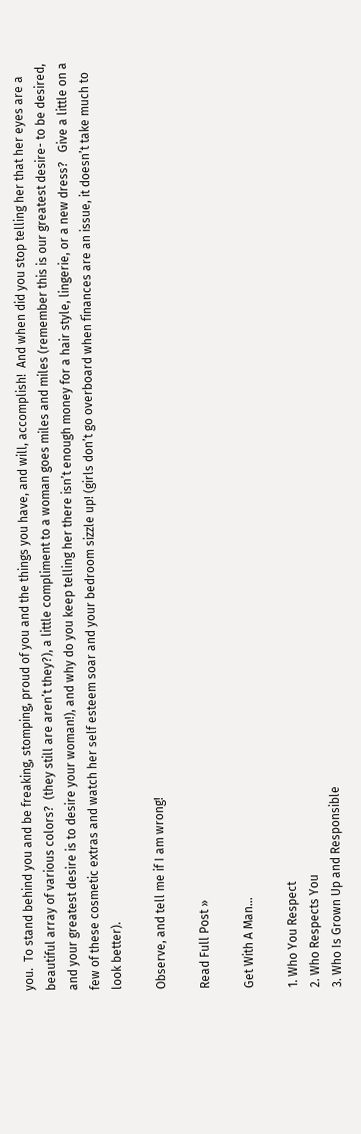you.  To stand behind you and be freaking, stomping, proud of you and the things you have, and will, accomplish!  And when did you stop telling her that her eyes are a beautiful array of various colors?  (they still are aren’t they?), a little compliment to a woman goes miles and miles (remember this is our greatest desire- to be desired, and your greatest desire is to desire your woman!), and why do you keep telling her there isn’t enough money for a hair style, lingerie, or a new dress?   Give a little on a few of these cosmetic extras and watch her self esteem soar and your bedroom sizzle up! (girls don’t go overboard when finances are an issue, it doesn’t take much to look better).

Observe, and tell me if I am wrong!

Read Full Post »

Get With A Man…

1. Who You Respect
2. Who Respects You
3. Who Is Grown Up and Responsible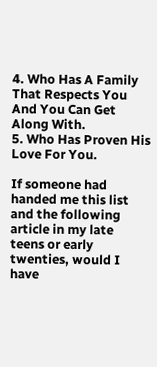4. Who Has A Family That Respects You And You Can Get Along With.
5. Who Has Proven His Love For You.

If someone had handed me this list and the following article in my late teens or early twenties, would I have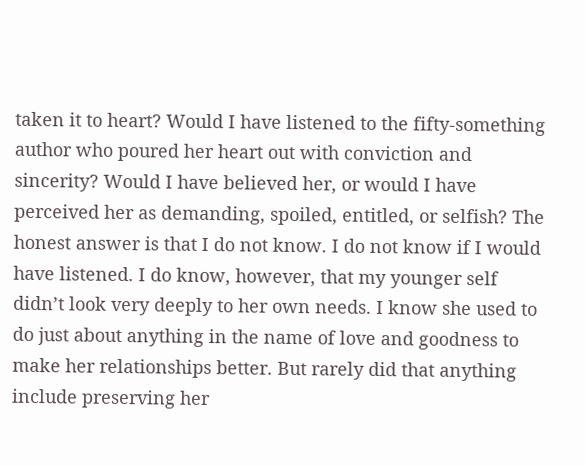taken it to heart? Would I have listened to the fifty-something author who poured her heart out with conviction and sincerity? Would I have believed her, or would I have perceived her as demanding, spoiled, entitled, or selfish? The honest answer is that I do not know. I do not know if I would have listened. I do know, however, that my younger self didn’t look very deeply to her own needs. I know she used to do just about anything in the name of love and goodness to make her relationships better. But rarely did that anything include preserving her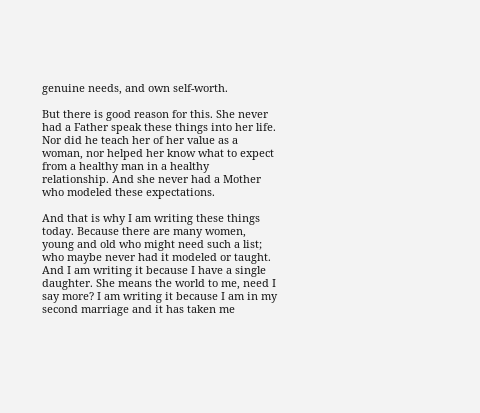genuine needs, and own self-worth.

But there is good reason for this. She never had a Father speak these things into her life. Nor did he teach her of her value as a woman, nor helped her know what to expect from a healthy man in a healthy relationship. And she never had a Mother who modeled these expectations.

And that is why I am writing these things today. Because there are many women, young and old who might need such a list; who maybe never had it modeled or taught. And I am writing it because I have a single daughter. She means the world to me, need I say more? I am writing it because I am in my second marriage and it has taken me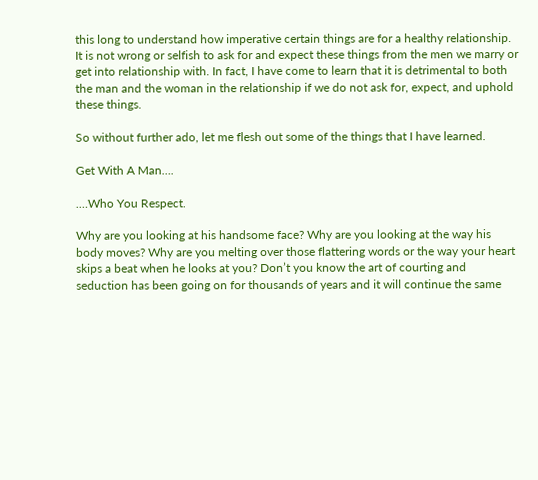this long to understand how imperative certain things are for a healthy relationship. It is not wrong or selfish to ask for and expect these things from the men we marry or get into relationship with. In fact, I have come to learn that it is detrimental to both the man and the woman in the relationship if we do not ask for, expect, and uphold these things.

So without further ado, let me flesh out some of the things that I have learned.

Get With A Man….

.…Who You Respect.

Why are you looking at his handsome face? Why are you looking at the way his body moves? Why are you melting over those flattering words or the way your heart skips a beat when he looks at you? Don’t you know the art of courting and seduction has been going on for thousands of years and it will continue the same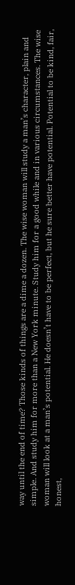way until the end of time? Those kinds of things are a dime a dozen. The wise woman will study a man’s character, plain and simple. And study him for more than a New York minute. Study him for a good while and in various circumstances. The wise woman will look at a man’s potential. He doesn’t have to be perfect, but he sure better have potential. Potential to be kind, fair, honest,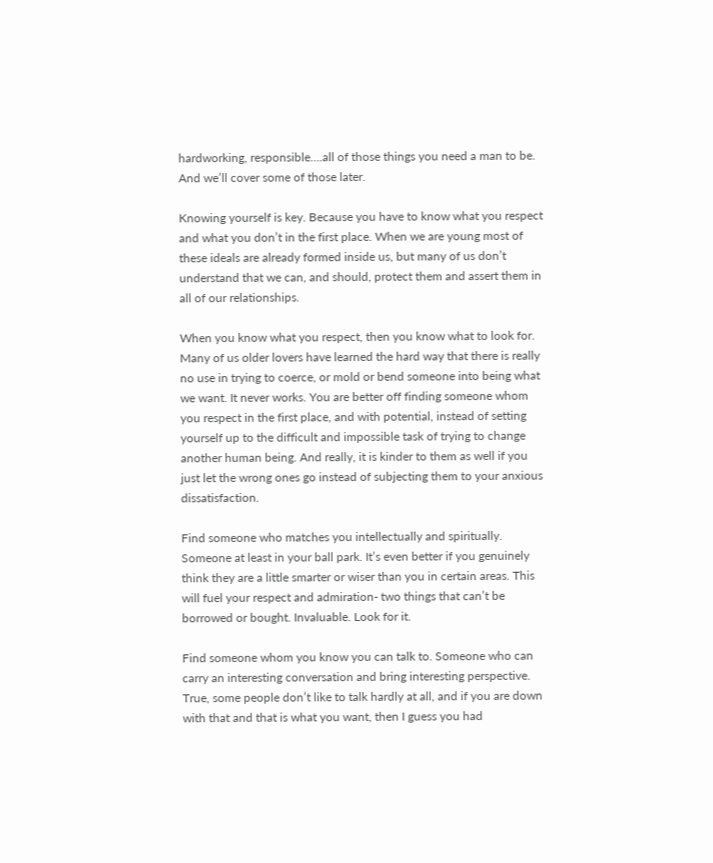hardworking, responsible….all of those things you need a man to be. And we’ll cover some of those later.

Knowing yourself is key. Because you have to know what you respect and what you don’t in the first place. When we are young most of these ideals are already formed inside us, but many of us don’t understand that we can, and should, protect them and assert them in all of our relationships.

When you know what you respect, then you know what to look for. Many of us older lovers have learned the hard way that there is really no use in trying to coerce, or mold or bend someone into being what we want. It never works. You are better off finding someone whom you respect in the first place, and with potential, instead of setting yourself up to the difficult and impossible task of trying to change another human being. And really, it is kinder to them as well if you just let the wrong ones go instead of subjecting them to your anxious dissatisfaction.

Find someone who matches you intellectually and spiritually. Someone at least in your ball park. It’s even better if you genuinely think they are a little smarter or wiser than you in certain areas. This will fuel your respect and admiration- two things that can’t be borrowed or bought. Invaluable. Look for it.

Find someone whom you know you can talk to. Someone who can carry an interesting conversation and bring interesting perspective. True, some people don’t like to talk hardly at all, and if you are down with that and that is what you want, then I guess you had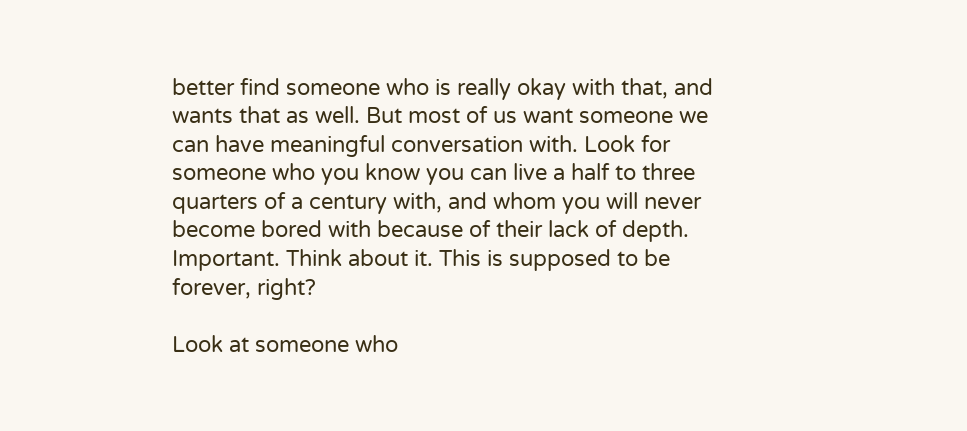better find someone who is really okay with that, and wants that as well. But most of us want someone we can have meaningful conversation with. Look for someone who you know you can live a half to three quarters of a century with, and whom you will never become bored with because of their lack of depth. Important. Think about it. This is supposed to be forever, right?

Look at someone who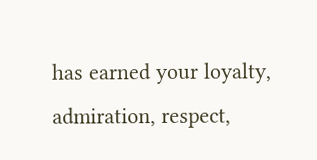has earned your loyalty, admiration, respect,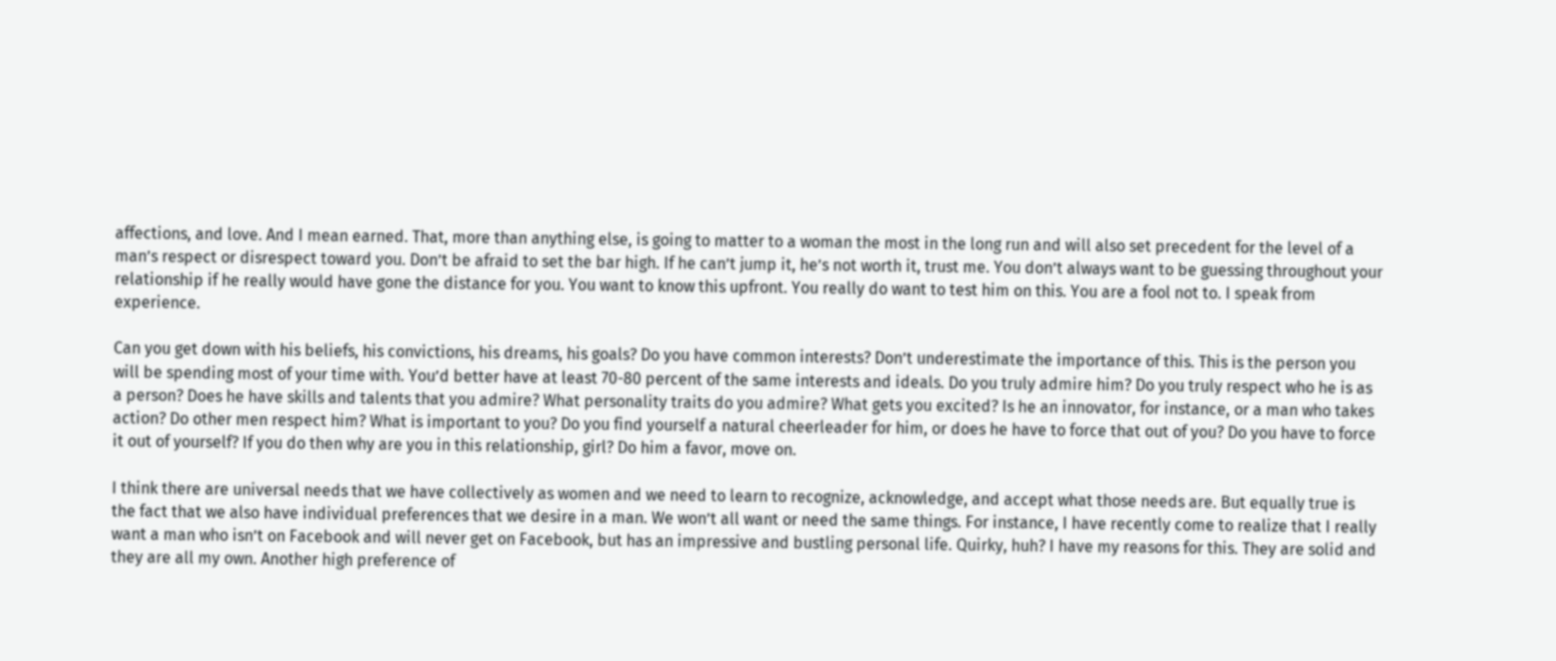affections, and love. And I mean earned. That, more than anything else, is going to matter to a woman the most in the long run and will also set precedent for the level of a man’s respect or disrespect toward you. Don’t be afraid to set the bar high. If he can’t jump it, he’s not worth it, trust me. You don’t always want to be guessing throughout your relationship if he really would have gone the distance for you. You want to know this upfront. You really do want to test him on this. You are a fool not to. I speak from experience.

Can you get down with his beliefs, his convictions, his dreams, his goals? Do you have common interests? Don’t underestimate the importance of this. This is the person you will be spending most of your time with. You’d better have at least 70-80 percent of the same interests and ideals. Do you truly admire him? Do you truly respect who he is as a person? Does he have skills and talents that you admire? What personality traits do you admire? What gets you excited? Is he an innovator, for instance, or a man who takes action? Do other men respect him? What is important to you? Do you find yourself a natural cheerleader for him, or does he have to force that out of you? Do you have to force it out of yourself? If you do then why are you in this relationship, girl? Do him a favor, move on.

I think there are universal needs that we have collectively as women and we need to learn to recognize, acknowledge, and accept what those needs are. But equally true is the fact that we also have individual preferences that we desire in a man. We won’t all want or need the same things. For instance, I have recently come to realize that I really want a man who isn’t on Facebook and will never get on Facebook, but has an impressive and bustling personal life. Quirky, huh? I have my reasons for this. They are solid and they are all my own. Another high preference of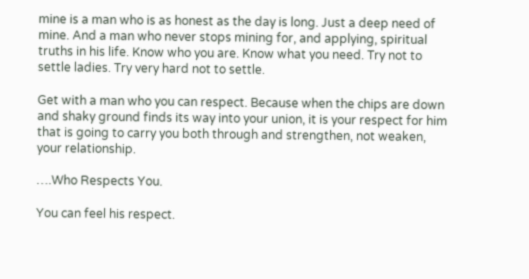mine is a man who is as honest as the day is long. Just a deep need of mine. And a man who never stops mining for, and applying, spiritual truths in his life. Know who you are. Know what you need. Try not to settle ladies. Try very hard not to settle.

Get with a man who you can respect. Because when the chips are down and shaky ground finds its way into your union, it is your respect for him that is going to carry you both through and strengthen, not weaken, your relationship.

….Who Respects You.

You can feel his respect.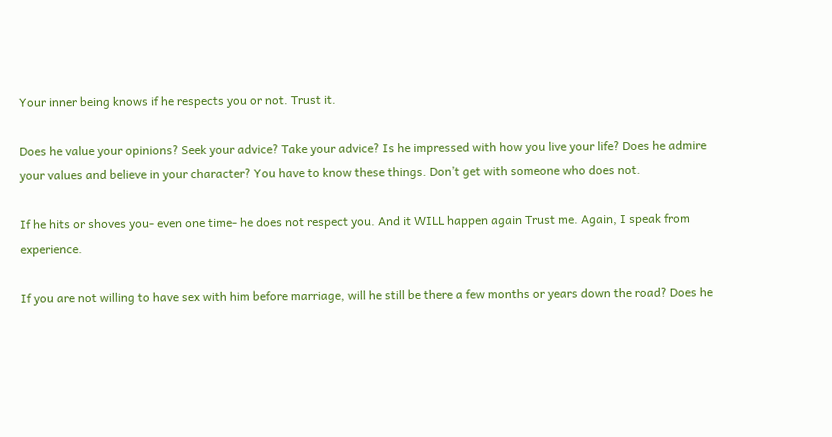Your inner being knows if he respects you or not. Trust it.

Does he value your opinions? Seek your advice? Take your advice? Is he impressed with how you live your life? Does he admire your values and believe in your character? You have to know these things. Don’t get with someone who does not.

If he hits or shoves you- even one time- he does not respect you. And it WILL happen again Trust me. Again, I speak from experience.

If you are not willing to have sex with him before marriage, will he still be there a few months or years down the road? Does he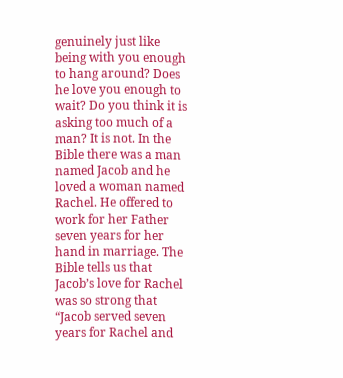genuinely just like being with you enough to hang around? Does he love you enough to wait? Do you think it is asking too much of a man? It is not. In the Bible there was a man named Jacob and he loved a woman named Rachel. He offered to work for her Father seven years for her hand in marriage. The Bible tells us that Jacob’s love for Rachel was so strong that “Jacob served seven years for Rachel and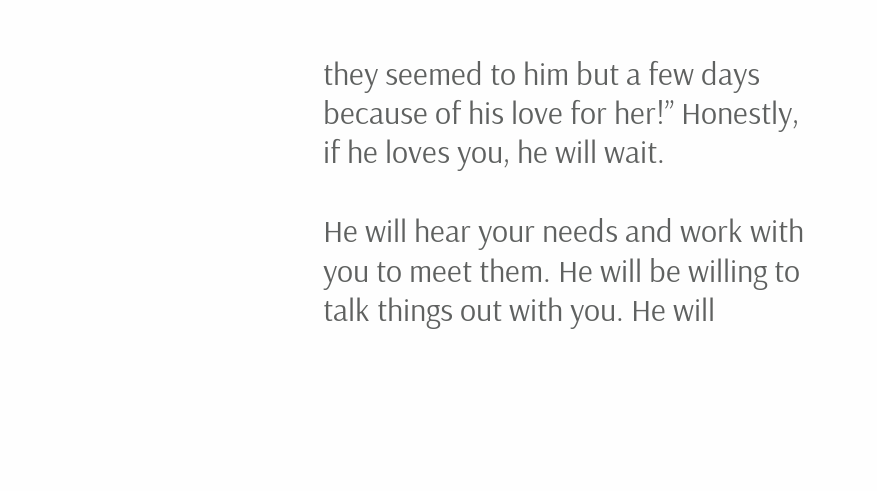they seemed to him but a few days because of his love for her!” Honestly, if he loves you, he will wait.

He will hear your needs and work with you to meet them. He will be willing to talk things out with you. He will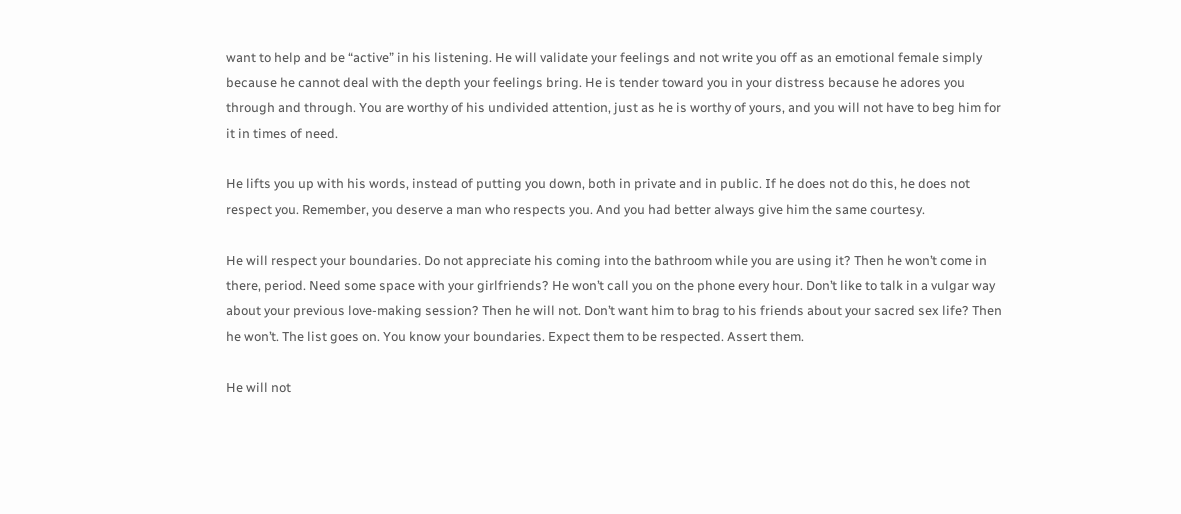want to help and be “active” in his listening. He will validate your feelings and not write you off as an emotional female simply because he cannot deal with the depth your feelings bring. He is tender toward you in your distress because he adores you through and through. You are worthy of his undivided attention, just as he is worthy of yours, and you will not have to beg him for it in times of need.

He lifts you up with his words, instead of putting you down, both in private and in public. If he does not do this, he does not respect you. Remember, you deserve a man who respects you. And you had better always give him the same courtesy.

He will respect your boundaries. Do not appreciate his coming into the bathroom while you are using it? Then he won’t come in there, period. Need some space with your girlfriends? He won’t call you on the phone every hour. Don’t like to talk in a vulgar way about your previous love-making session? Then he will not. Don’t want him to brag to his friends about your sacred sex life? Then he won’t. The list goes on. You know your boundaries. Expect them to be respected. Assert them.

He will not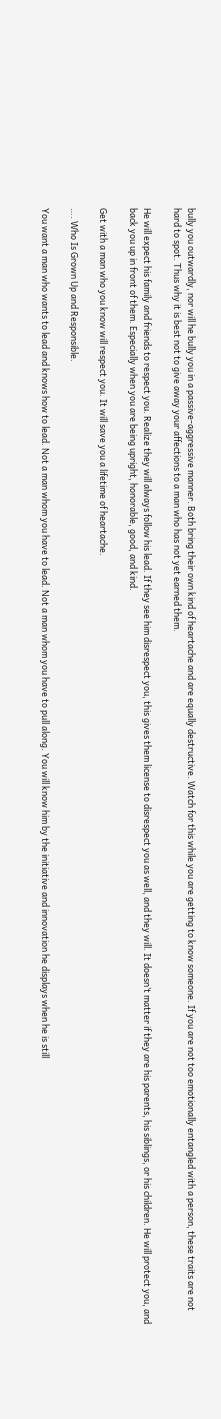bully you outwardly, nor will he bully you in a passive-aggressive manner. Both bring their own kind of heartache and are equally destructive. Watch for this while you are getting to know someone. If you are not too emotionally entangled with a person, these traits are not hard to spot. Thus why it is best not to give away your affections to a man who has not yet earned them.

He will expect his family and friends to respect you. Realize they will always follow his lead. If they see him disrespect you, this gives them license to disrespect you as well, and they will. It doesn’t matter if they are his parents, his siblings, or his children. He will protect you, and back you up in front of them. Especially when you are being upright, honorable, good, and kind.

Get with a man who you know will respect you. It will save you a lifetime of heartache.

…. Who Is Grown Up and Responsible.

You want a man who wants to lead and knows how to lead. Not a man whom you have to lead. Not a man whom you have to pull along. You will know him by the initiative and innovation he displays when he is still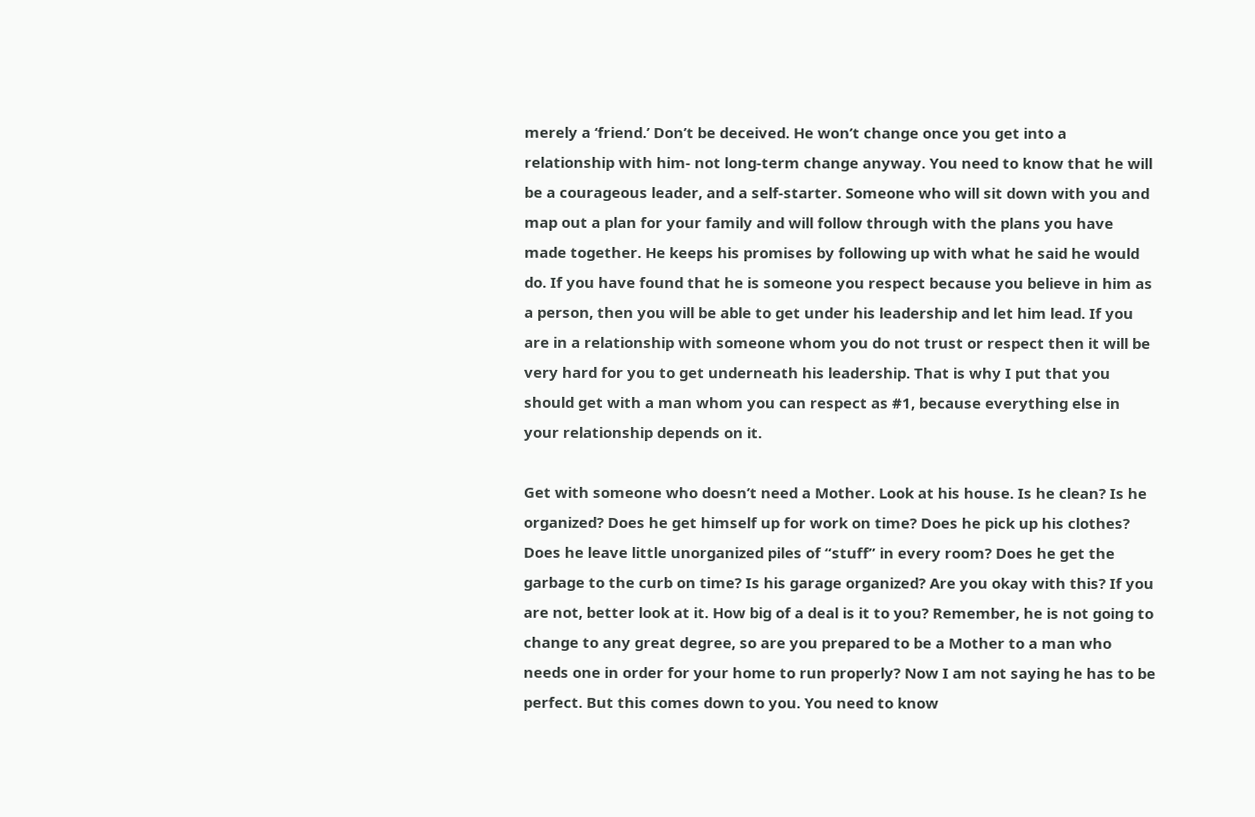merely a ‘friend.’ Don’t be deceived. He won’t change once you get into a relationship with him- not long-term change anyway. You need to know that he will be a courageous leader, and a self-starter. Someone who will sit down with you and map out a plan for your family and will follow through with the plans you have made together. He keeps his promises by following up with what he said he would do. If you have found that he is someone you respect because you believe in him as a person, then you will be able to get under his leadership and let him lead. If you are in a relationship with someone whom you do not trust or respect then it will be very hard for you to get underneath his leadership. That is why I put that you should get with a man whom you can respect as #1, because everything else in your relationship depends on it.

Get with someone who doesn’t need a Mother. Look at his house. Is he clean? Is he organized? Does he get himself up for work on time? Does he pick up his clothes? Does he leave little unorganized piles of “stuff” in every room? Does he get the garbage to the curb on time? Is his garage organized? Are you okay with this? If you are not, better look at it. How big of a deal is it to you? Remember, he is not going to change to any great degree, so are you prepared to be a Mother to a man who needs one in order for your home to run properly? Now I am not saying he has to be perfect. But this comes down to you. You need to know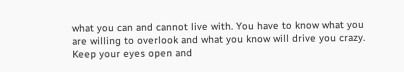what you can and cannot live with. You have to know what you are willing to overlook and what you know will drive you crazy. Keep your eyes open and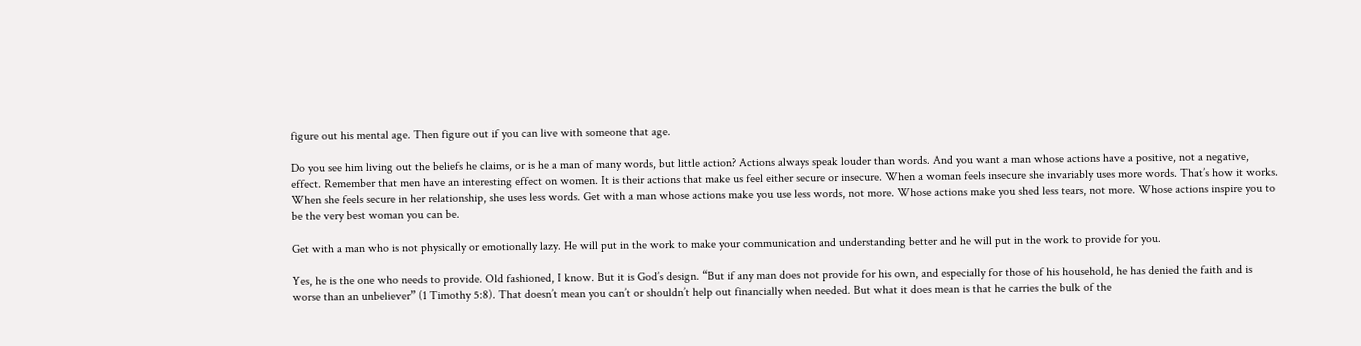figure out his mental age. Then figure out if you can live with someone that age.

Do you see him living out the beliefs he claims, or is he a man of many words, but little action? Actions always speak louder than words. And you want a man whose actions have a positive, not a negative, effect. Remember that men have an interesting effect on women. It is their actions that make us feel either secure or insecure. When a woman feels insecure she invariably uses more words. That’s how it works. When she feels secure in her relationship, she uses less words. Get with a man whose actions make you use less words, not more. Whose actions make you shed less tears, not more. Whose actions inspire you to be the very best woman you can be.

Get with a man who is not physically or emotionally lazy. He will put in the work to make your communication and understanding better and he will put in the work to provide for you.

Yes, he is the one who needs to provide. Old fashioned, I know. But it is God’s design. “But if any man does not provide for his own, and especially for those of his household, he has denied the faith and is worse than an unbeliever” (1 Timothy 5:8). That doesn’t mean you can’t or shouldn’t help out financially when needed. But what it does mean is that he carries the bulk of the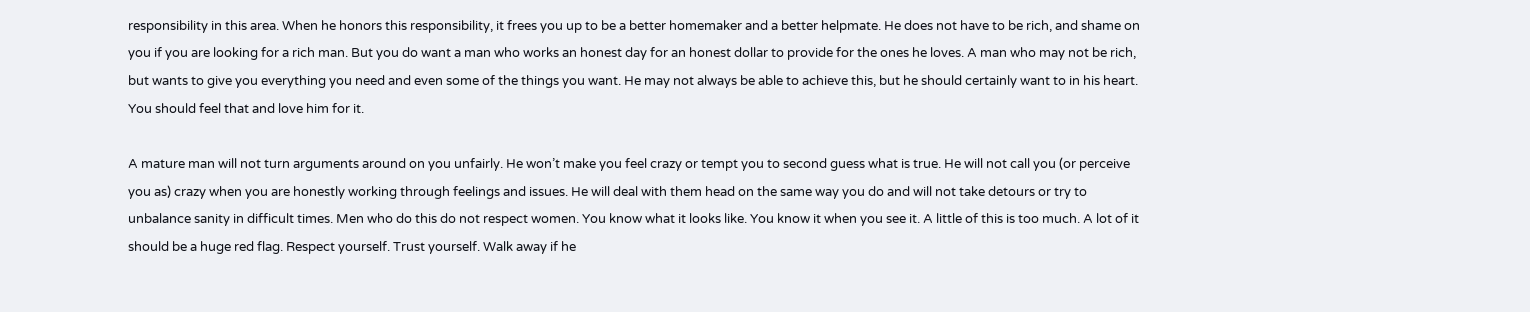responsibility in this area. When he honors this responsibility, it frees you up to be a better homemaker and a better helpmate. He does not have to be rich, and shame on you if you are looking for a rich man. But you do want a man who works an honest day for an honest dollar to provide for the ones he loves. A man who may not be rich, but wants to give you everything you need and even some of the things you want. He may not always be able to achieve this, but he should certainly want to in his heart. You should feel that and love him for it.

A mature man will not turn arguments around on you unfairly. He won’t make you feel crazy or tempt you to second guess what is true. He will not call you (or perceive you as) crazy when you are honestly working through feelings and issues. He will deal with them head on the same way you do and will not take detours or try to unbalance sanity in difficult times. Men who do this do not respect women. You know what it looks like. You know it when you see it. A little of this is too much. A lot of it should be a huge red flag. Respect yourself. Trust yourself. Walk away if he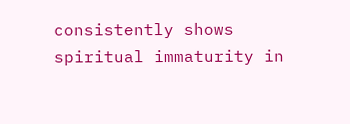consistently shows spiritual immaturity in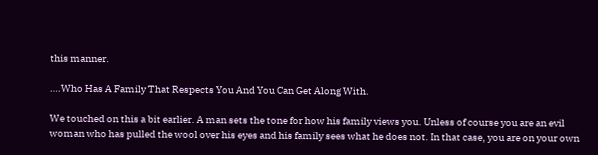this manner.

….Who Has A Family That Respects You And You Can Get Along With.

We touched on this a bit earlier. A man sets the tone for how his family views you. Unless of course you are an evil woman who has pulled the wool over his eyes and his family sees what he does not. In that case, you are on your own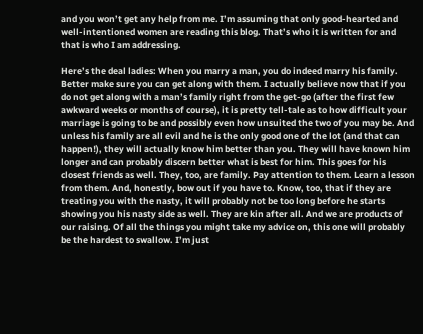and you won’t get any help from me. I’m assuming that only good-hearted and well-intentioned women are reading this blog. That’s who it is written for and that is who I am addressing.

Here’s the deal ladies: When you marry a man, you do indeed marry his family. Better make sure you can get along with them. I actually believe now that if you do not get along with a man’s family right from the get-go (after the first few awkward weeks or months of course), it is pretty tell-tale as to how difficult your marriage is going to be and possibly even how unsuited the two of you may be. And unless his family are all evil and he is the only good one of the lot (and that can happen!), they will actually know him better than you. They will have known him longer and can probably discern better what is best for him. This goes for his closest friends as well. They, too, are family. Pay attention to them. Learn a lesson from them. And, honestly, bow out if you have to. Know, too, that if they are treating you with the nasty, it will probably not be too long before he starts showing you his nasty side as well. They are kin after all. And we are products of our raising. Of all the things you might take my advice on, this one will probably be the hardest to swallow. I’m just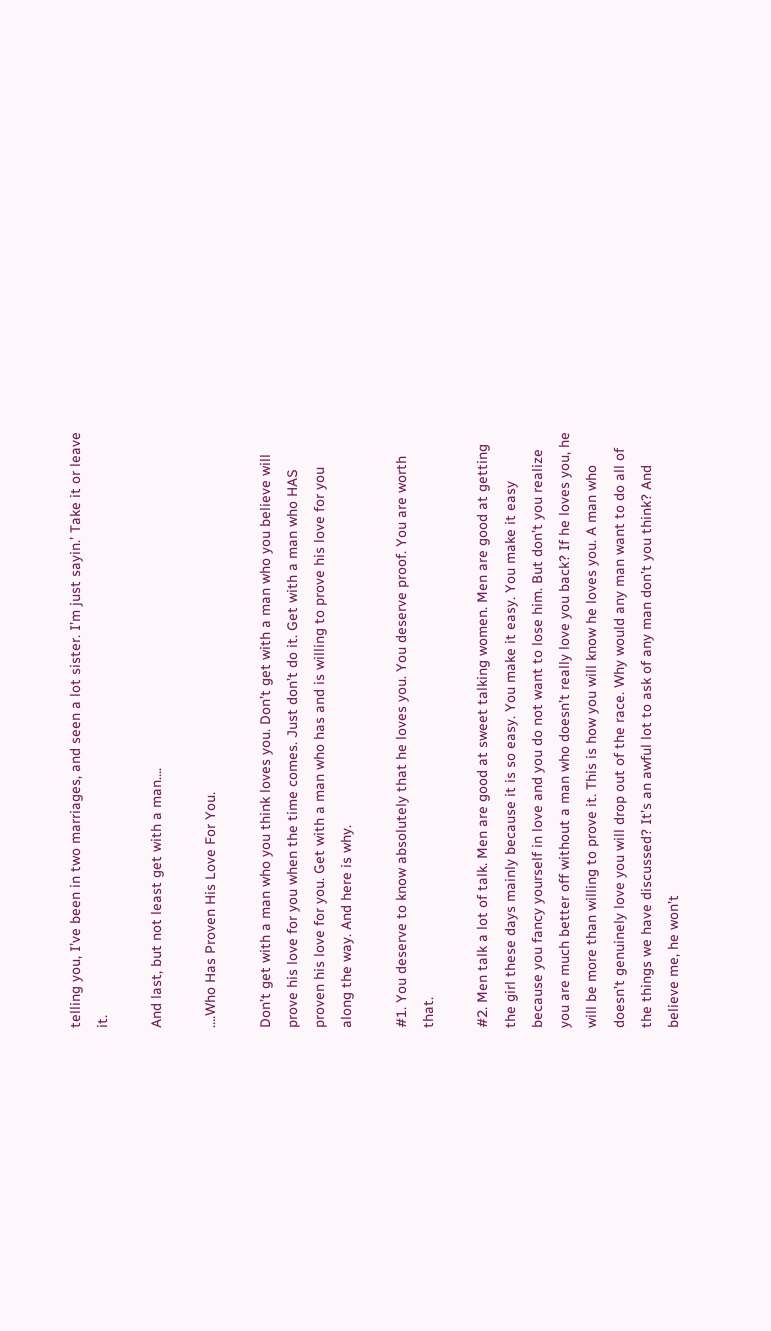telling you, I’ve been in two marriages, and seen a lot sister. I’m just sayin.’ Take it or leave it.

And last, but not least get with a man….

….Who Has Proven His Love For You.

Don’t get with a man who you think loves you. Don’t get with a man who you believe will prove his love for you when the time comes. Just don’t do it. Get with a man who HAS proven his love for you. Get with a man who has and is willing to prove his love for you along the way. And here is why.

#1. You deserve to know absolutely that he loves you. You deserve proof. You are worth that.

#2. Men talk a lot of talk. Men are good at sweet talking women. Men are good at getting the girl these days mainly because it is so easy. You make it easy. You make it easy because you fancy yourself in love and you do not want to lose him. But don’t you realize you are much better off without a man who doesn’t really love you back? If he loves you, he will be more than willing to prove it. This is how you will know he loves you. A man who doesn’t genuinely love you will drop out of the race. Why would any man want to do all of the things we have discussed? It’s an awful lot to ask of any man don’t you think? And believe me, he won’t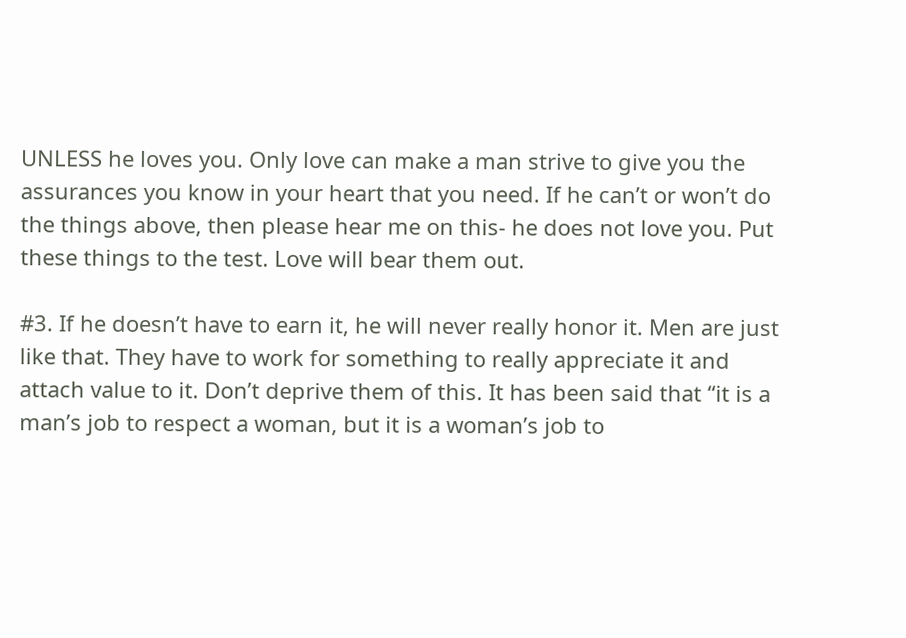UNLESS he loves you. Only love can make a man strive to give you the assurances you know in your heart that you need. If he can’t or won’t do the things above, then please hear me on this- he does not love you. Put these things to the test. Love will bear them out.

#3. If he doesn’t have to earn it, he will never really honor it. Men are just like that. They have to work for something to really appreciate it and attach value to it. Don’t deprive them of this. It has been said that “it is a man’s job to respect a woman, but it is a woman’s job to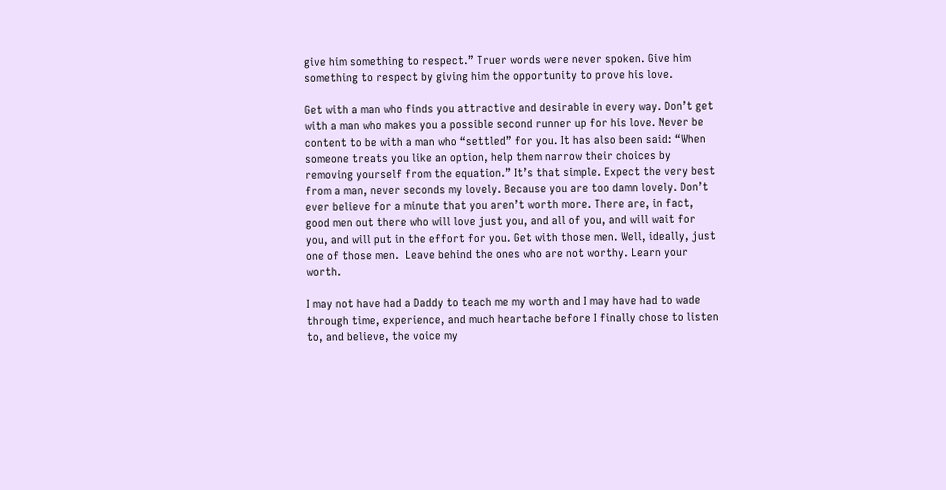give him something to respect.” Truer words were never spoken. Give him something to respect by giving him the opportunity to prove his love.

Get with a man who finds you attractive and desirable in every way. Don’t get with a man who makes you a possible second runner up for his love. Never be content to be with a man who “settled” for you. It has also been said: “When someone treats you like an option, help them narrow their choices by removing yourself from the equation.” It’s that simple. Expect the very best from a man, never seconds my lovely. Because you are too damn lovely. Don’t ever believe for a minute that you aren’t worth more. There are, in fact, good men out there who will love just you, and all of you, and will wait for you, and will put in the effort for you. Get with those men. Well, ideally, just one of those men.  Leave behind the ones who are not worthy. Learn your worth.

I may not have had a Daddy to teach me my worth and I may have had to wade through time, experience, and much heartache before I finally chose to listen to, and believe, the voice my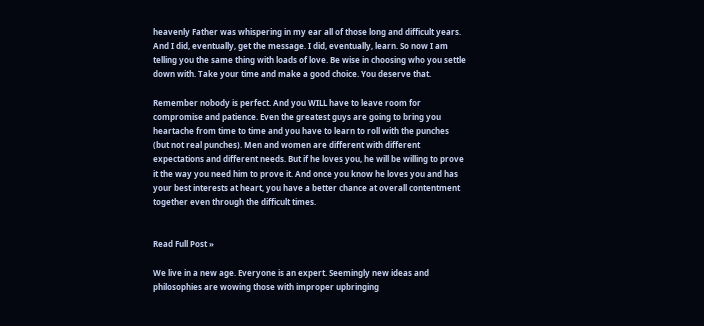heavenly Father was whispering in my ear all of those long and difficult years. And I did, eventually, get the message. I did, eventually, learn. So now I am telling you the same thing with loads of love. Be wise in choosing who you settle down with. Take your time and make a good choice. You deserve that.

Remember nobody is perfect. And you WILL have to leave room for compromise and patience. Even the greatest guys are going to bring you heartache from time to time and you have to learn to roll with the punches (but not real punches). Men and women are different with different expectations and different needs. But if he loves you, he will be willing to prove it the way you need him to prove it. And once you know he loves you and has your best interests at heart, you have a better chance at overall contentment together even through the difficult times.


Read Full Post »

We live in a new age. Everyone is an expert. Seemingly new ideas and philosophies are wowing those with improper upbringing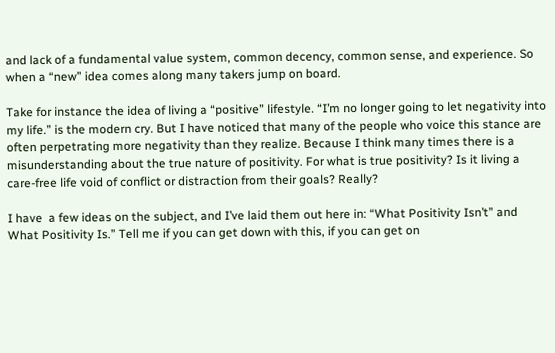and lack of a fundamental value system, common decency, common sense, and experience. So when a “new” idea comes along many takers jump on board.

Take for instance the idea of living a “positive” lifestyle. “I’m no longer going to let negativity into my life.” is the modern cry. But I have noticed that many of the people who voice this stance are often perpetrating more negativity than they realize. Because I think many times there is a misunderstanding about the true nature of positivity. For what is true positivity? Is it living a care-free life void of conflict or distraction from their goals? Really?

I have  a few ideas on the subject, and I’ve laid them out here in: “What Positivity Isn’t” and What Positivity Is.” Tell me if you can get down with this, if you can get on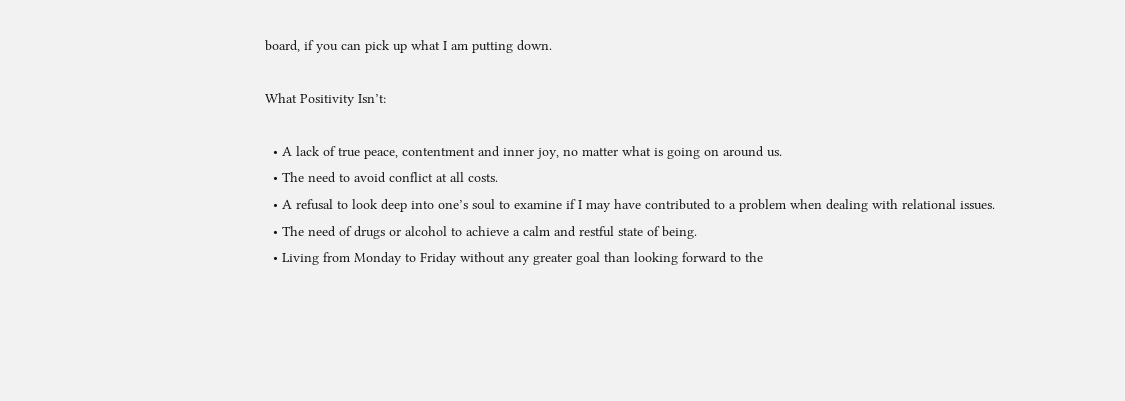board, if you can pick up what I am putting down.

What Positivity Isn’t:

  • A lack of true peace, contentment and inner joy, no matter what is going on around us.
  • The need to avoid conflict at all costs.
  • A refusal to look deep into one’s soul to examine if I may have contributed to a problem when dealing with relational issues.
  • The need of drugs or alcohol to achieve a calm and restful state of being.
  • Living from Monday to Friday without any greater goal than looking forward to the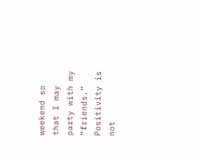weekend so that I may party with my “friends.” Positivity is not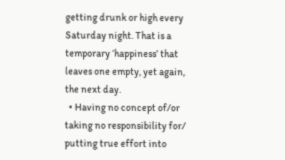getting drunk or high every Saturday night. That is a temporary ‘happiness’ that leaves one empty, yet again, the next day.
  • Having no concept of/or taking no responsibility for/ putting true effort into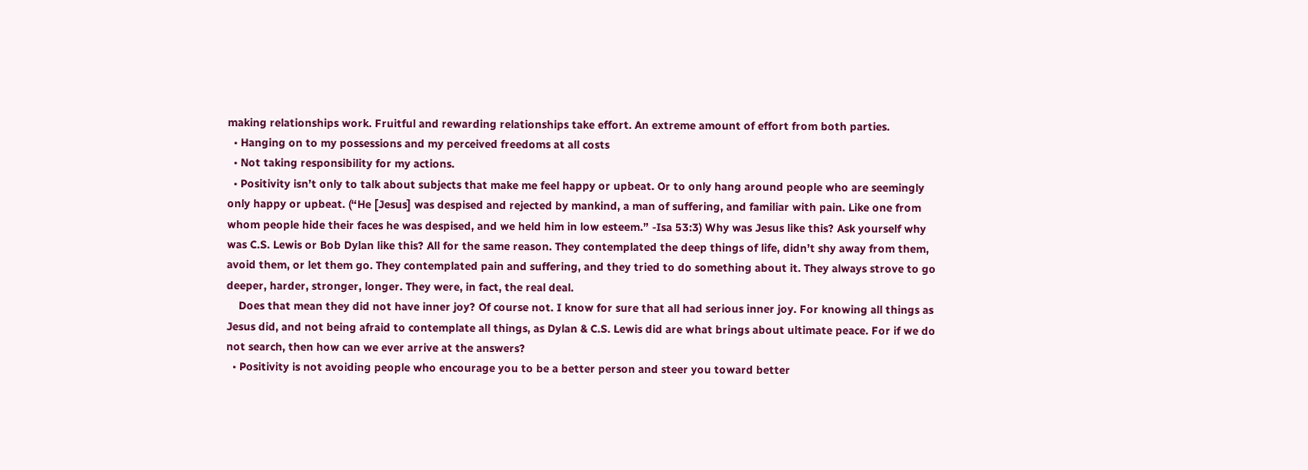making relationships work. Fruitful and rewarding relationships take effort. An extreme amount of effort from both parties.
  • Hanging on to my possessions and my perceived freedoms at all costs
  • Not taking responsibility for my actions.
  • Positivity isn’t only to talk about subjects that make me feel happy or upbeat. Or to only hang around people who are seemingly only happy or upbeat. (“He [Jesus] was despised and rejected by mankind, a man of suffering, and familiar with pain. Like one from whom people hide their faces he was despised, and we held him in low esteem.” -Isa 53:3) Why was Jesus like this? Ask yourself why was C.S. Lewis or Bob Dylan like this? All for the same reason. They contemplated the deep things of life, didn’t shy away from them, avoid them, or let them go. They contemplated pain and suffering, and they tried to do something about it. They always strove to go deeper, harder, stronger, longer. They were, in fact, the real deal.
    Does that mean they did not have inner joy? Of course not. I know for sure that all had serious inner joy. For knowing all things as Jesus did, and not being afraid to contemplate all things, as Dylan & C.S. Lewis did are what brings about ultimate peace. For if we do not search, then how can we ever arrive at the answers?
  • Positivity is not avoiding people who encourage you to be a better person and steer you toward better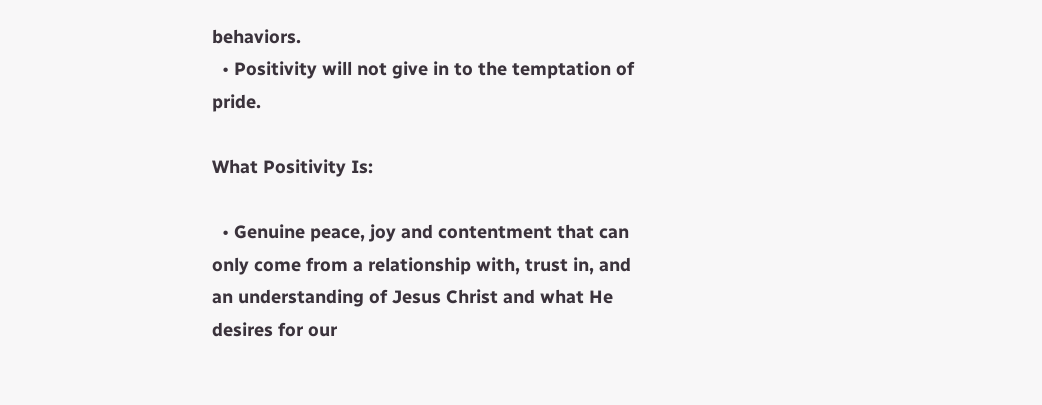behaviors.
  • Positivity will not give in to the temptation of pride.

What Positivity Is:

  • Genuine peace, joy and contentment that can only come from a relationship with, trust in, and an understanding of Jesus Christ and what He desires for our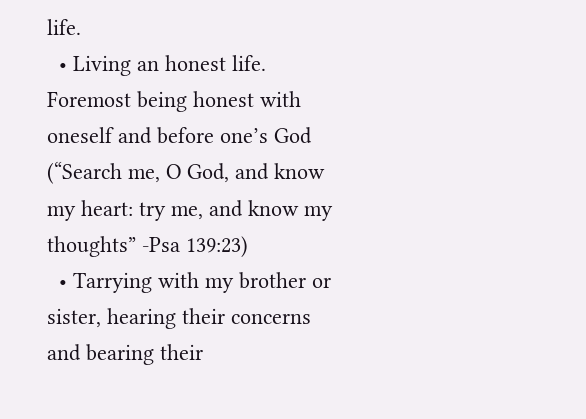life.
  • Living an honest life. Foremost being honest with oneself and before one’s God (“Search me, O God, and know my heart: try me, and know my thoughts” -Psa 139:23)
  • Tarrying with my brother or sister, hearing their concerns and bearing their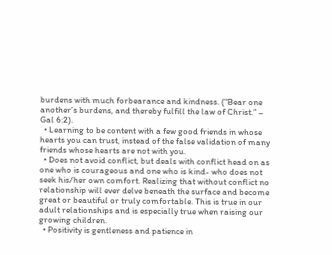burdens with much forbearance and kindness. (“Bear one another’s burdens, and thereby fulfill the law of Christ.” – Gal 6:2).
  • Learning to be content with a few good friends in whose hearts you can trust, instead of the false validation of many friends whose hearts are not with you.
  • Does not avoid conflict, but deals with conflict head on as one who is courageous and one who is kind- who does not seek his/her own comfort. Realizing that without conflict no relationship will ever delve beneath the surface and become great or beautiful or truly comfortable. This is true in our adult relationships and is especially true when raising our growing children.
  • Positivity is gentleness and patience in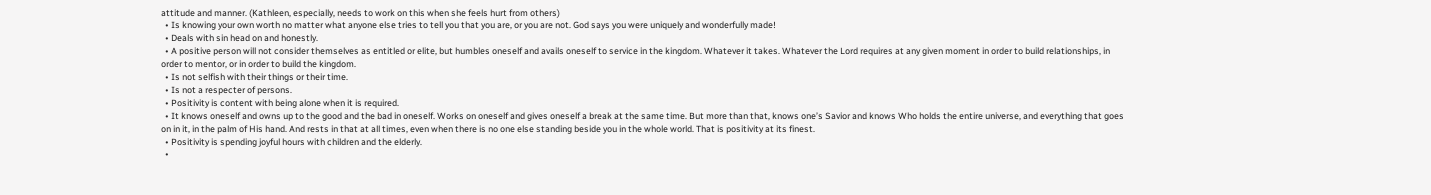attitude and manner. (Kathleen, especially, needs to work on this when she feels hurt from others)
  • Is knowing your own worth no matter what anyone else tries to tell you that you are, or you are not. God says you were uniquely and wonderfully made!
  • Deals with sin head on and honestly.
  • A positive person will not consider themselves as entitled or elite, but humbles oneself and avails oneself to service in the kingdom. Whatever it takes. Whatever the Lord requires at any given moment in order to build relationships, in order to mentor, or in order to build the kingdom.
  • Is not selfish with their things or their time.
  • Is not a respecter of persons.
  • Positivity is content with being alone when it is required.
  • It knows oneself and owns up to the good and the bad in oneself. Works on oneself and gives oneself a break at the same time. But more than that, knows one’s Savior and knows Who holds the entire universe, and everything that goes on in it, in the palm of His hand. And rests in that at all times, even when there is no one else standing beside you in the whole world. That is positivity at its finest.
  • Positivity is spending joyful hours with children and the elderly.
  •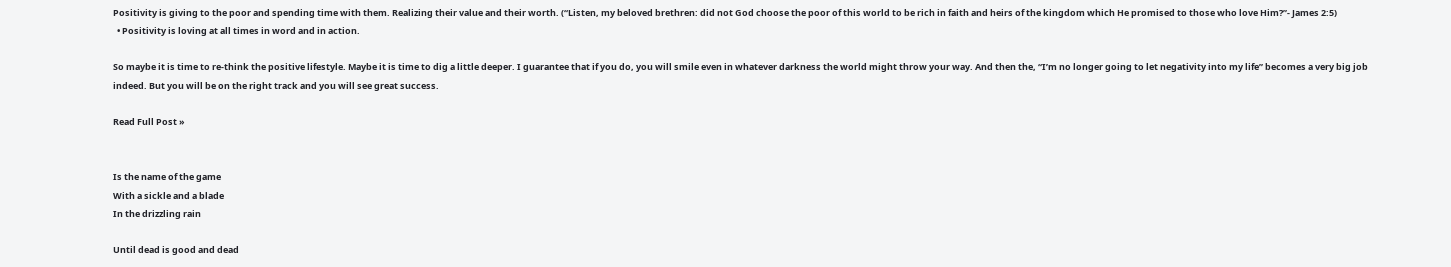Positivity is giving to the poor and spending time with them. Realizing their value and their worth. (“Listen, my beloved brethren: did not God choose the poor of this world to be rich in faith and heirs of the kingdom which He promised to those who love Him?”- James 2:5)
  • Positivity is loving at all times in word and in action.

So maybe it is time to re-think the positive lifestyle. Maybe it is time to dig a little deeper. I guarantee that if you do, you will smile even in whatever darkness the world might throw your way. And then the, “I’m no longer going to let negativity into my life” becomes a very big job indeed. But you will be on the right track and you will see great success.

Read Full Post »


Is the name of the game
With a sickle and a blade
In the drizzling rain

Until dead is good and dead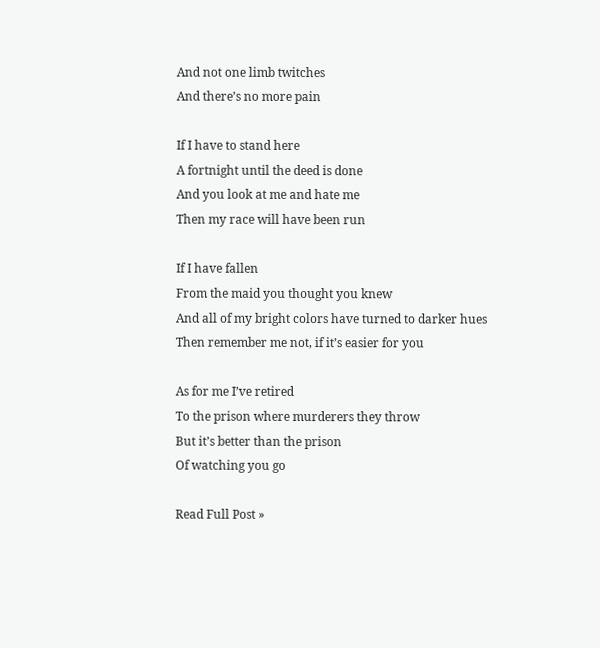And not one limb twitches
And there’s no more pain

If I have to stand here
A fortnight until the deed is done
And you look at me and hate me
Then my race will have been run

If I have fallen
From the maid you thought you knew
And all of my bright colors have turned to darker hues
Then remember me not, if it’s easier for you

As for me I’ve retired
To the prison where murderers they throw
But it’s better than the prison
Of watching you go

Read Full Post »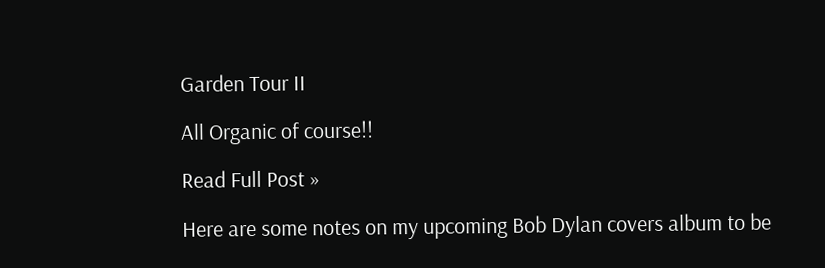Garden Tour II

All Organic of course!!

Read Full Post »

Here are some notes on my upcoming Bob Dylan covers album to be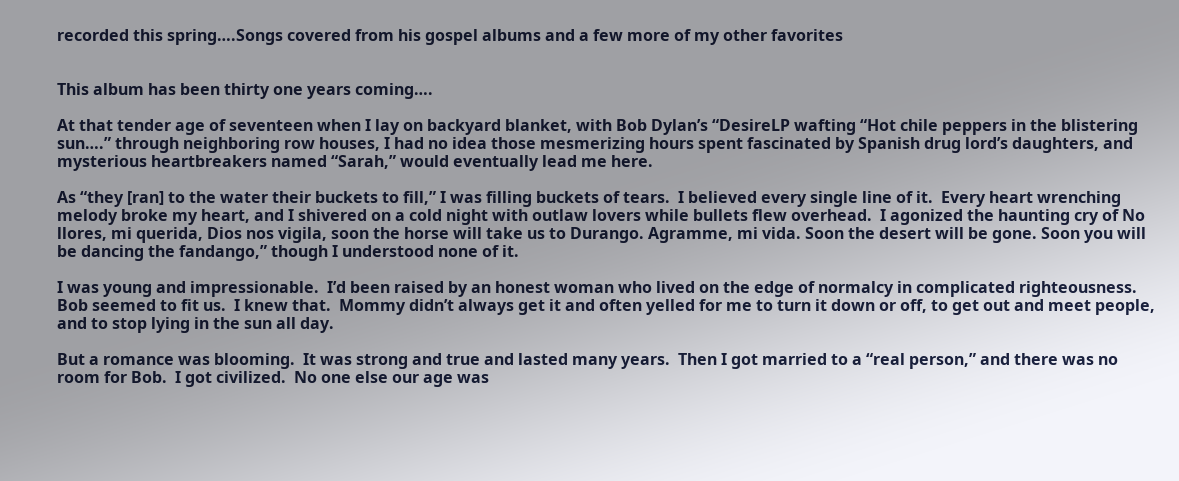recorded this spring….Songs covered from his gospel albums and a few more of my other favorites


This album has been thirty one years coming….

At that tender age of seventeen when I lay on backyard blanket, with Bob Dylan’s “DesireLP wafting “Hot chile peppers in the blistering sun….” through neighboring row houses, I had no idea those mesmerizing hours spent fascinated by Spanish drug lord’s daughters, and mysterious heartbreakers named “Sarah,” would eventually lead me here.

As “they [ran] to the water their buckets to fill,” I was filling buckets of tears.  I believed every single line of it.  Every heart wrenching melody broke my heart, and I shivered on a cold night with outlaw lovers while bullets flew overhead.  I agonized the haunting cry of No llores, mi querida, Dios nos vigila, soon the horse will take us to Durango. Agramme, mi vida. Soon the desert will be gone. Soon you will be dancing the fandango,” though I understood none of it.

I was young and impressionable.  I’d been raised by an honest woman who lived on the edge of normalcy in complicated righteousness.  Bob seemed to fit us.  I knew that.  Mommy didn’t always get it and often yelled for me to turn it down or off, to get out and meet people, and to stop lying in the sun all day.

But a romance was blooming.  It was strong and true and lasted many years.  Then I got married to a “real person,” and there was no room for Bob.  I got civilized.  No one else our age was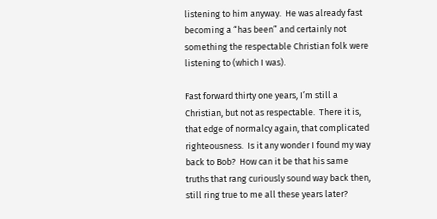listening to him anyway.  He was already fast becoming a “has been” and certainly not something the respectable Christian folk were listening to (which I was).

Fast forward thirty one years, I’m still a Christian, but not as respectable.  There it is, that edge of normalcy again, that complicated righteousness.  Is it any wonder I found my way back to Bob?  How can it be that his same truths that rang curiously sound way back then, still ring true to me all these years later?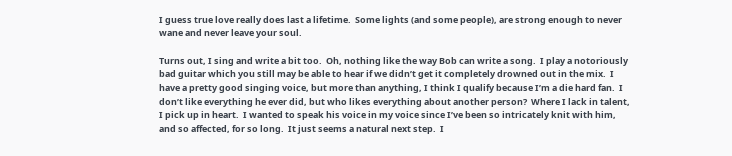I guess true love really does last a lifetime.  Some lights (and some people), are strong enough to never wane and never leave your soul.

Turns out, I sing and write a bit too.  Oh, nothing like the way Bob can write a song.  I play a notoriously bad guitar which you still may be able to hear if we didn’t get it completely drowned out in the mix.  I have a pretty good singing voice, but more than anything, I think I qualify because I’m a die hard fan.  I don’t like everything he ever did, but who likes everything about another person?  Where I lack in talent, I pick up in heart.  I wanted to speak his voice in my voice since I’ve been so intricately knit with him, and so affected, for so long.  It just seems a natural next step.  I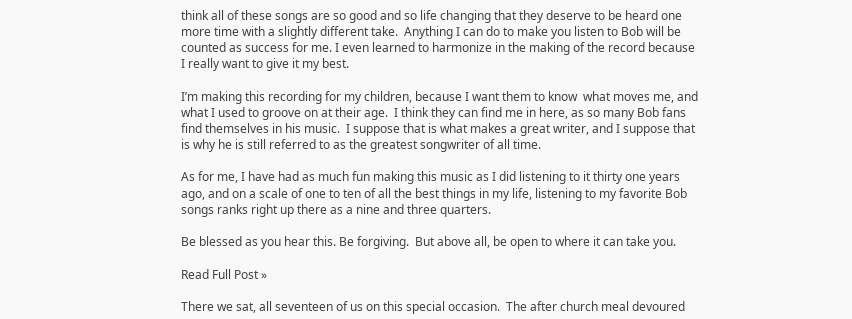think all of these songs are so good and so life changing that they deserve to be heard one more time with a slightly different take.  Anything I can do to make you listen to Bob will be counted as success for me. I even learned to harmonize in the making of the record because I really want to give it my best.

I’m making this recording for my children, because I want them to know  what moves me, and what I used to groove on at their age.  I think they can find me in here, as so many Bob fans find themselves in his music.  I suppose that is what makes a great writer, and I suppose that is why he is still referred to as the greatest songwriter of all time.

As for me, I have had as much fun making this music as I did listening to it thirty one years ago, and on a scale of one to ten of all the best things in my life, listening to my favorite Bob songs ranks right up there as a nine and three quarters.

Be blessed as you hear this. Be forgiving.  But above all, be open to where it can take you.

Read Full Post »

There we sat, all seventeen of us on this special occasion.  The after church meal devoured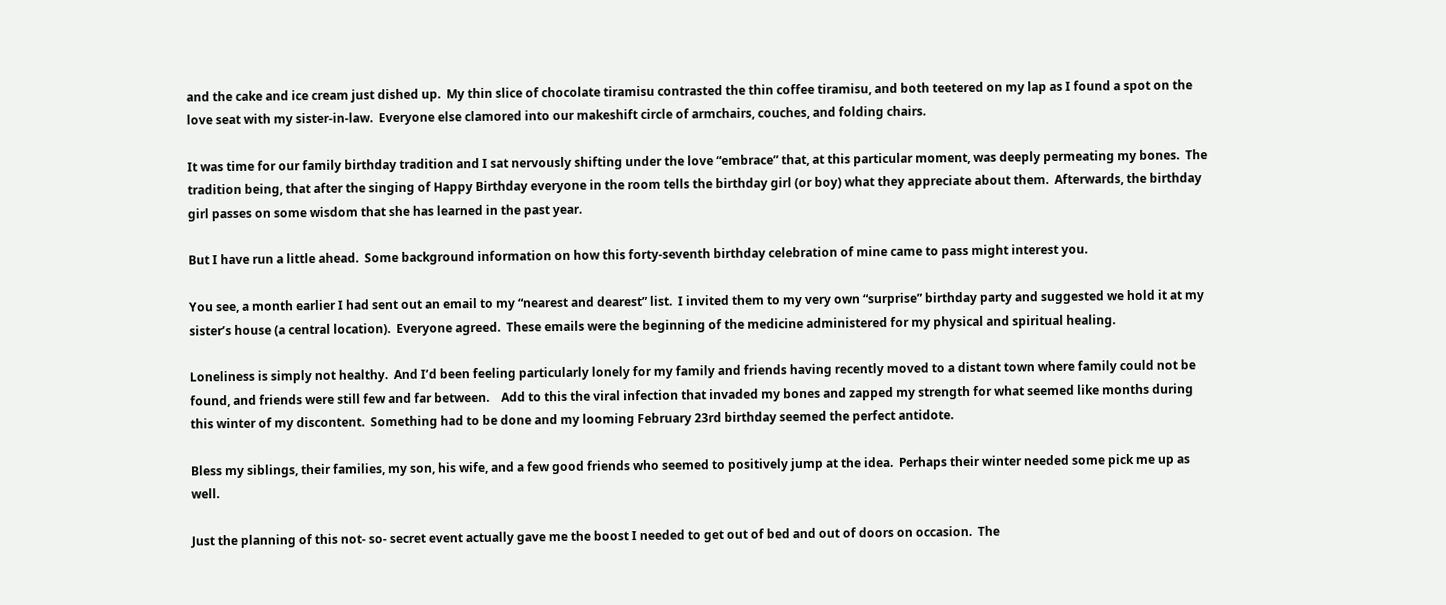and the cake and ice cream just dished up.  My thin slice of chocolate tiramisu contrasted the thin coffee tiramisu, and both teetered on my lap as I found a spot on the love seat with my sister-in-law.  Everyone else clamored into our makeshift circle of armchairs, couches, and folding chairs.

It was time for our family birthday tradition and I sat nervously shifting under the love “embrace” that, at this particular moment, was deeply permeating my bones.  The tradition being, that after the singing of Happy Birthday everyone in the room tells the birthday girl (or boy) what they appreciate about them.  Afterwards, the birthday girl passes on some wisdom that she has learned in the past year.

But I have run a little ahead.  Some background information on how this forty-seventh birthday celebration of mine came to pass might interest you.

You see, a month earlier I had sent out an email to my “nearest and dearest” list.  I invited them to my very own “surprise” birthday party and suggested we hold it at my sister’s house (a central location).  Everyone agreed.  These emails were the beginning of the medicine administered for my physical and spiritual healing.

Loneliness is simply not healthy.  And I’d been feeling particularly lonely for my family and friends having recently moved to a distant town where family could not be found, and friends were still few and far between.    Add to this the viral infection that invaded my bones and zapped my strength for what seemed like months during this winter of my discontent.  Something had to be done and my looming February 23rd birthday seemed the perfect antidote.

Bless my siblings, their families, my son, his wife, and a few good friends who seemed to positively jump at the idea.  Perhaps their winter needed some pick me up as well.

Just the planning of this not- so- secret event actually gave me the boost I needed to get out of bed and out of doors on occasion.  The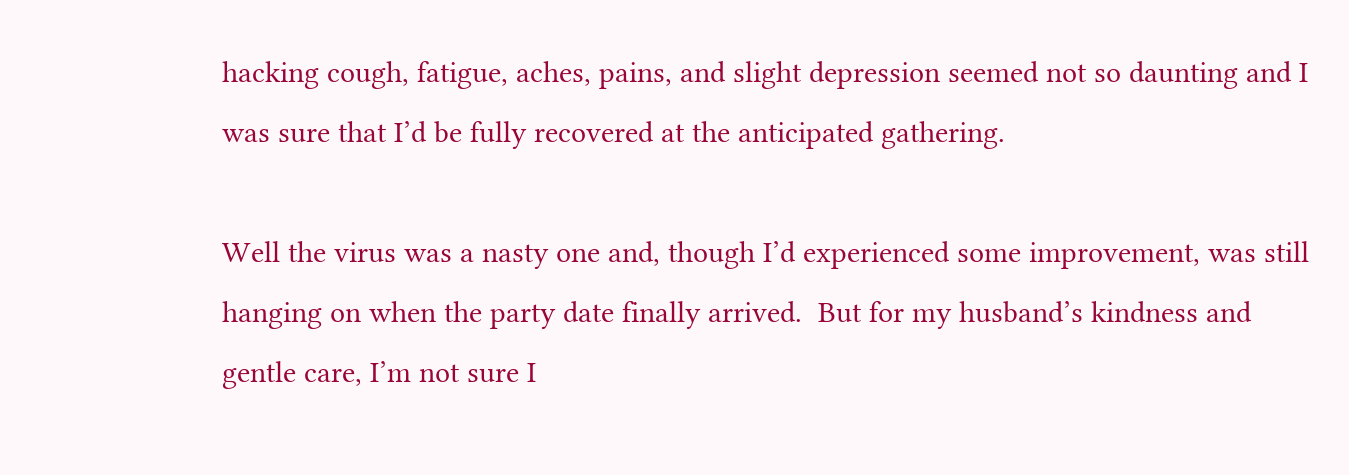hacking cough, fatigue, aches, pains, and slight depression seemed not so daunting and I was sure that I’d be fully recovered at the anticipated gathering.

Well the virus was a nasty one and, though I’d experienced some improvement, was still hanging on when the party date finally arrived.  But for my husband’s kindness and gentle care, I’m not sure I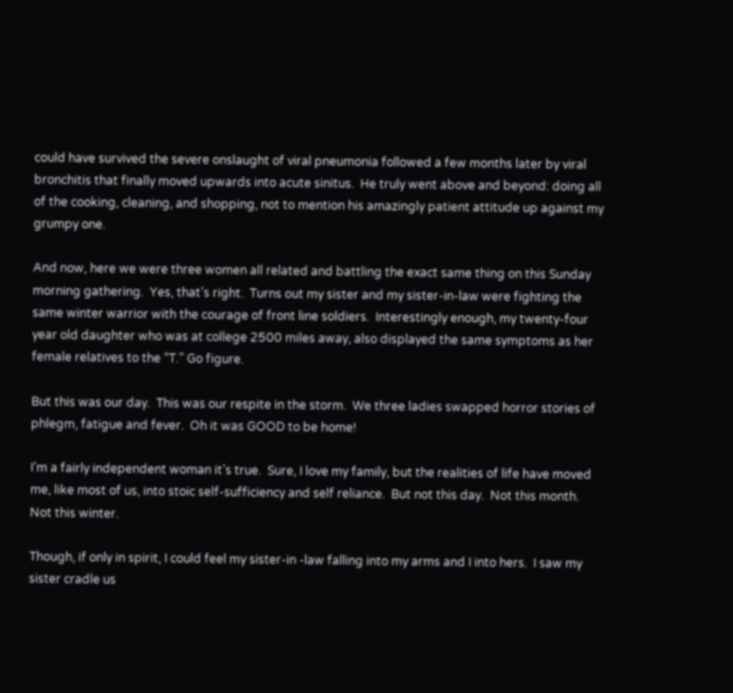could have survived the severe onslaught of viral pneumonia followed a few months later by viral bronchitis that finally moved upwards into acute sinitus.  He truly went above and beyond: doing all of the cooking, cleaning, and shopping, not to mention his amazingly patient attitude up against my grumpy one.

And now, here we were three women all related and battling the exact same thing on this Sunday morning gathering.  Yes, that’s right.  Turns out my sister and my sister-in-law were fighting the same winter warrior with the courage of front line soldiers.  Interestingly enough, my twenty-four year old daughter who was at college 2500 miles away, also displayed the same symptoms as her female relatives to the “T.” Go figure.

But this was our day.  This was our respite in the storm.  We three ladies swapped horror stories of phlegm, fatigue and fever.  Oh it was GOOD to be home!

I’m a fairly independent woman it’s true.  Sure, I love my family, but the realities of life have moved me, like most of us, into stoic self-sufficiency and self reliance.  But not this day.  Not this month.  Not this winter.

Though, if only in spirit, I could feel my sister-in -law falling into my arms and I into hers.  I saw my sister cradle us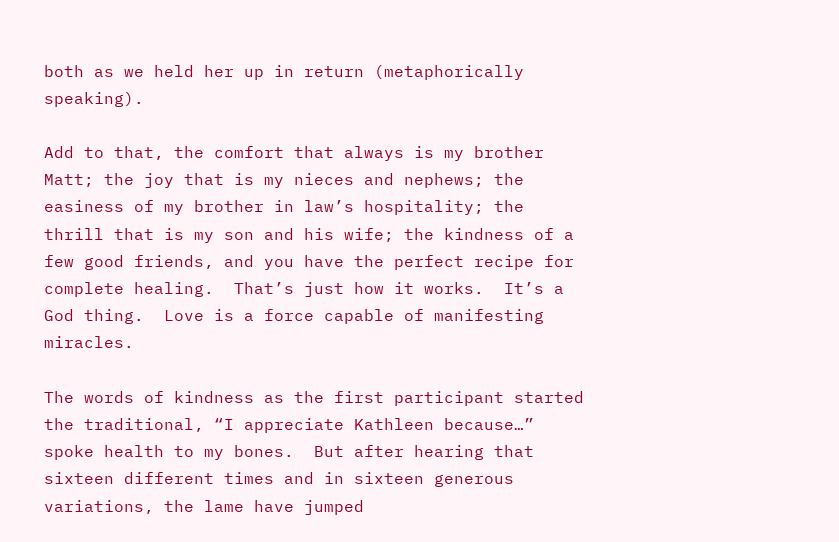both as we held her up in return (metaphorically speaking).

Add to that, the comfort that always is my brother Matt; the joy that is my nieces and nephews; the easiness of my brother in law’s hospitality; the thrill that is my son and his wife; the kindness of a few good friends, and you have the perfect recipe for complete healing.  That’s just how it works.  It’s a God thing.  Love is a force capable of manifesting miracles.

The words of kindness as the first participant started the traditional, “I appreciate Kathleen because…” spoke health to my bones.  But after hearing that sixteen different times and in sixteen generous variations, the lame have jumped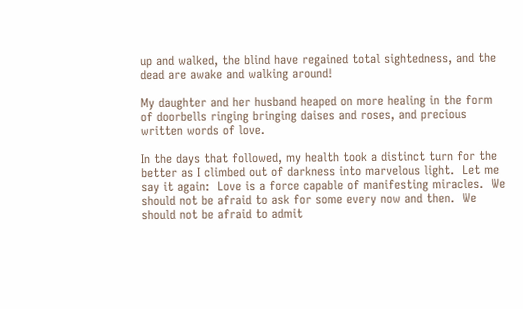up and walked, the blind have regained total sightedness, and the dead are awake and walking around!

My daughter and her husband heaped on more healing in the form of doorbells ringing bringing daises and roses, and precious written words of love.

In the days that followed, my health took a distinct turn for the better as I climbed out of darkness into marvelous light.  Let me say it again:  Love is a force capable of manifesting miracles.  We should not be afraid to ask for some every now and then.  We should not be afraid to admit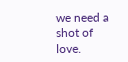we need a shot of love.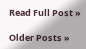Read Full Post »

Older Posts »